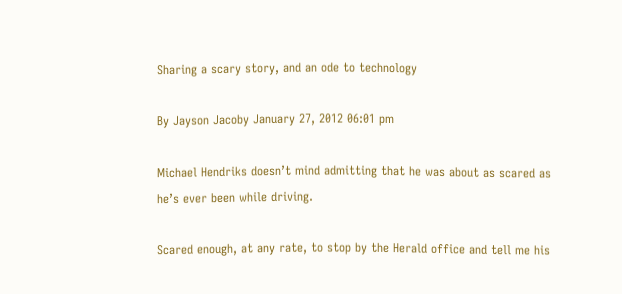Sharing a scary story, and an ode to technology

By Jayson Jacoby January 27, 2012 06:01 pm

Michael Hendriks doesn’t mind admitting that he was about as scared as he’s ever been while driving.

Scared enough, at any rate, to stop by the Herald office and tell me his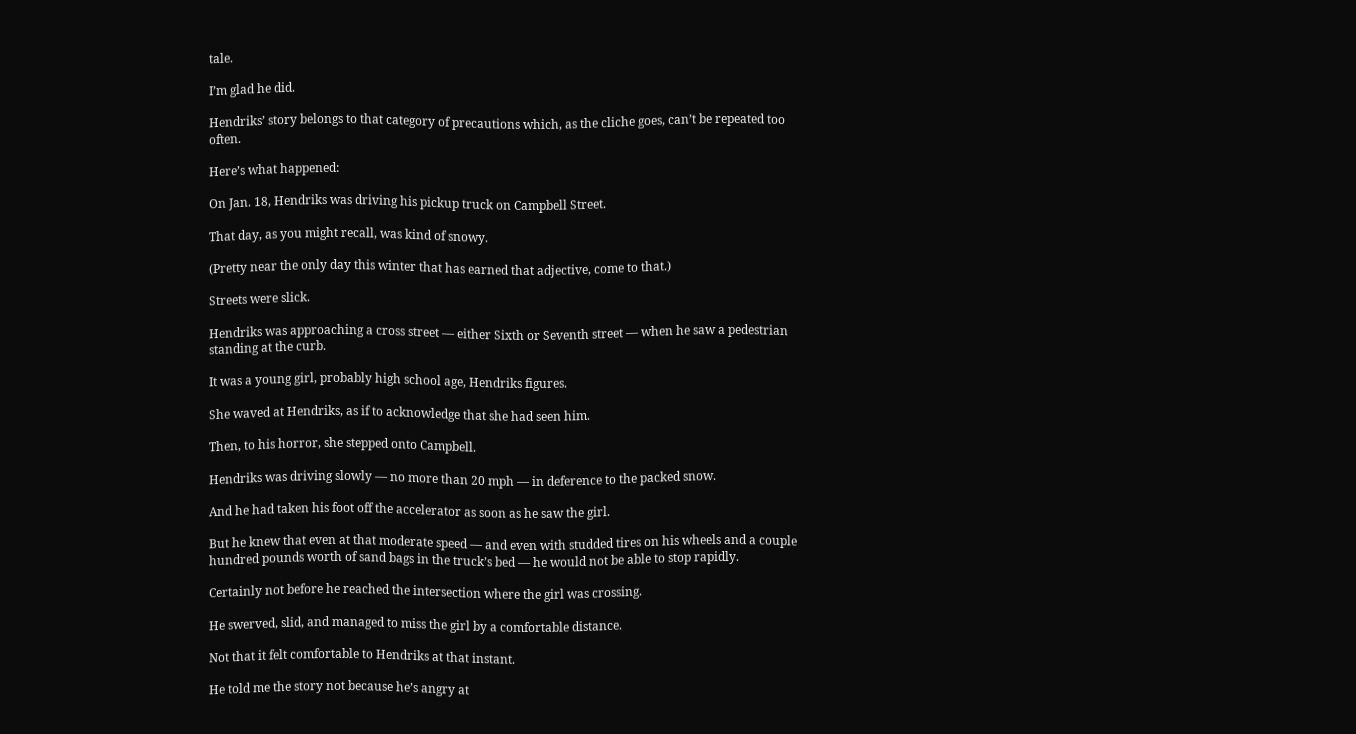tale.

I’m glad he did.

Hendriks’ story belongs to that category of precautions which, as the cliche goes, can’t be repeated too often.

Here’s what happened:

On Jan. 18, Hendriks was driving his pickup truck on Campbell Street.

That day, as you might recall, was kind of snowy.

(Pretty near the only day this winter that has earned that adjective, come to that.)

Streets were slick.

Hendriks was approaching a cross street — either Sixth or Seventh street — when he saw a pedestrian standing at the curb.

It was a young girl, probably high school age, Hendriks figures.

She waved at Hendriks, as if to acknowledge that she had seen him.

Then, to his horror, she stepped onto Campbell.

Hendriks was driving slowly — no more than 20 mph — in deference to the packed snow.

And he had taken his foot off the accelerator as soon as he saw the girl.

But he knew that even at that moderate speed — and even with studded tires on his wheels and a couple hundred pounds worth of sand bags in the truck’s bed — he would not be able to stop rapidly.

Certainly not before he reached the intersection where the girl was crossing.

He swerved, slid, and managed to miss the girl by a comfortable distance.

Not that it felt comfortable to Hendriks at that instant.

He told me the story not because he’s angry at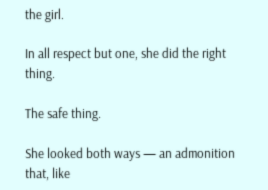the girl.

In all respect but one, she did the right thing.

The safe thing.

She looked both ways — an admonition that, like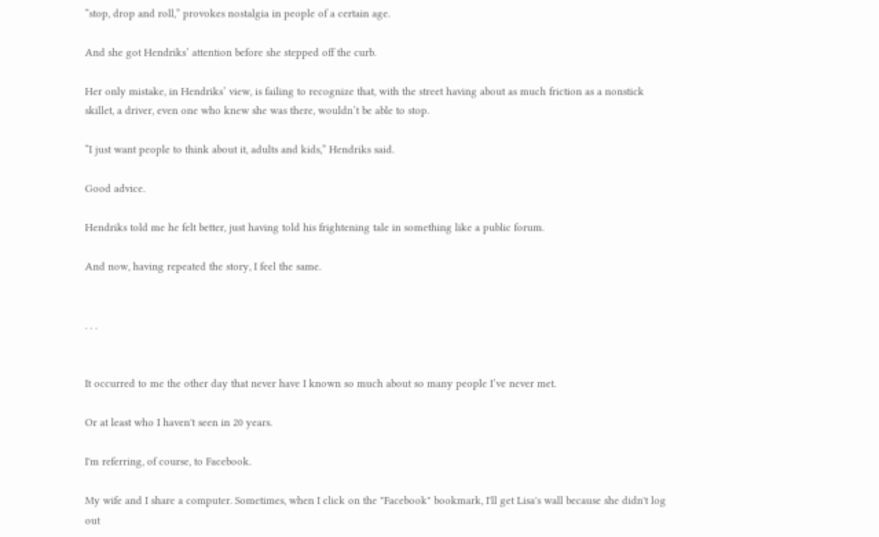“stop, drop and roll,” provokes nostalgia in people of a certain age.

And she got Hendriks’ attention before she stepped off the curb.

Her only mistake, in Hendriks’ view, is failing to recognize that, with the street having about as much friction as a nonstick skillet, a driver, even one who knew she was there, wouldn’t be able to stop.

“I just want people to think about it, adults and kids,” Hendriks said.

Good advice.

Hendriks told me he felt better, just having told his frightening tale in something like a public forum.

And now, having repeated the story, I feel the same.


. . .


It occurred to me the other day that never have I known so much about so many people I’ve never met.

Or at least who I haven't seen in 20 years.

I'm referring, of course, to Facebook.

My wife and I share a computer. Sometimes, when I click on the "Facebook" bookmark, I'll get Lisa's wall because she didn't log out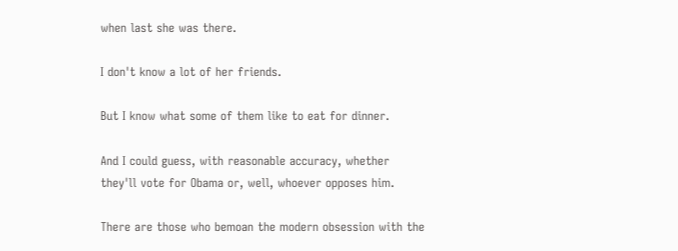when last she was there.

I don't know a lot of her friends.

But I know what some of them like to eat for dinner.

And I could guess, with reasonable accuracy, whether they'll vote for Obama or, well, whoever opposes him.

There are those who bemoan the modern obsession with the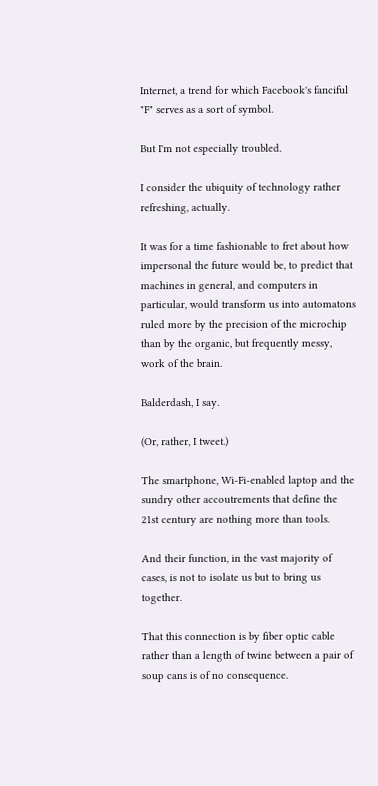Internet, a trend for which Facebook's fanciful "F" serves as a sort of symbol.

But I'm not especially troubled.

I consider the ubiquity of technology rather refreshing, actually.

It was for a time fashionable to fret about how impersonal the future would be, to predict that machines in general, and computers in particular, would transform us into automatons ruled more by the precision of the microchip than by the organic, but frequently messy, work of the brain.

Balderdash, I say.

(Or, rather, I tweet.)

The smartphone, Wi-Fi-enabled laptop and the sundry other accoutrements that define the 21st century are nothing more than tools.

And their function, in the vast majority of cases, is not to isolate us but to bring us together.

That this connection is by fiber optic cable rather than a length of twine between a pair of soup cans is of no consequence.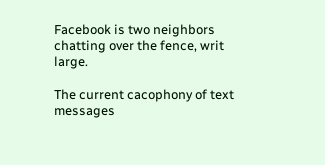Facebook is two neighbors chatting over the fence, writ large.

The current cacophony of text messages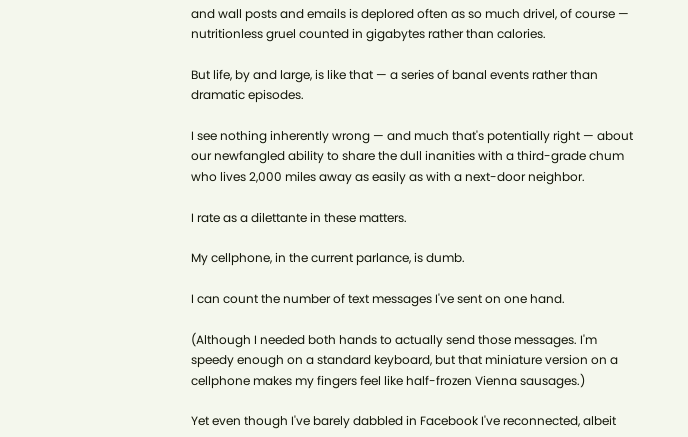and wall posts and emails is deplored often as so much drivel, of course — nutritionless gruel counted in gigabytes rather than calories.

But life, by and large, is like that — a series of banal events rather than dramatic episodes.

I see nothing inherently wrong — and much that's potentially right — about our newfangled ability to share the dull inanities with a third-grade chum who lives 2,000 miles away as easily as with a next-door neighbor.

I rate as a dilettante in these matters.

My cellphone, in the current parlance, is dumb.

I can count the number of text messages I've sent on one hand.

(Although I needed both hands to actually send those messages. I'm speedy enough on a standard keyboard, but that miniature version on a cellphone makes my fingers feel like half-frozen Vienna sausages.)

Yet even though I've barely dabbled in Facebook I've reconnected, albeit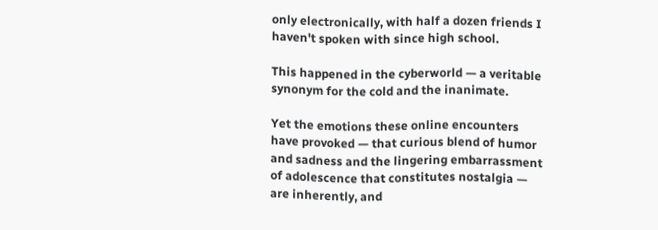only electronically, with half a dozen friends I haven't spoken with since high school.

This happened in the cyberworld — a veritable synonym for the cold and the inanimate.

Yet the emotions these online encounters have provoked — that curious blend of humor and sadness and the lingering embarrassment of adolescence that constitutes nostalgia — are inherently, and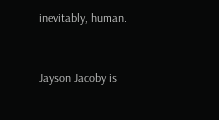inevitably, human.


Jayson Jacoby is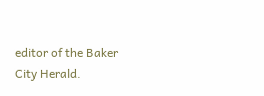editor of the Baker City Herald.